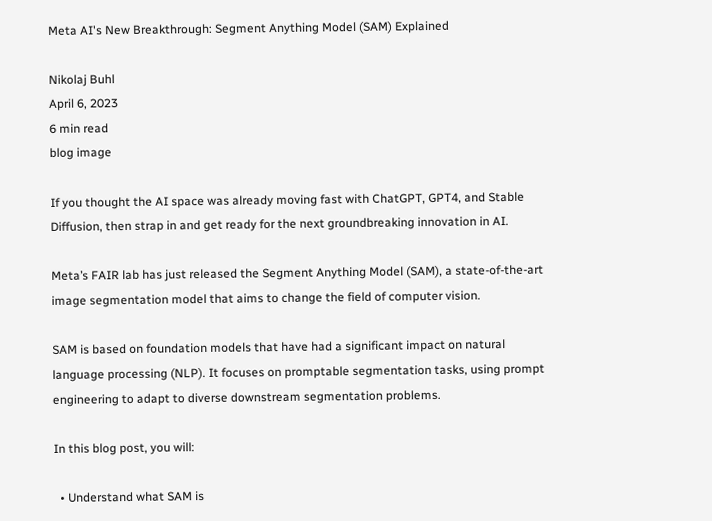Meta AI's New Breakthrough: Segment Anything Model (SAM) Explained

Nikolaj Buhl
April 6, 2023
6 min read
blog image

If you thought the AI space was already moving fast with ChatGPT, GPT4, and Stable Diffusion, then strap in and get ready for the next groundbreaking innovation in AI.

Meta’s FAIR lab has just released the Segment Anything Model (SAM), a state-of-the-art image segmentation model that aims to change the field of computer vision.

SAM is based on foundation models that have had a significant impact on natural language processing (NLP). It focuses on promptable segmentation tasks, using prompt engineering to adapt to diverse downstream segmentation problems.

In this blog post, you will:

  • Understand what SAM is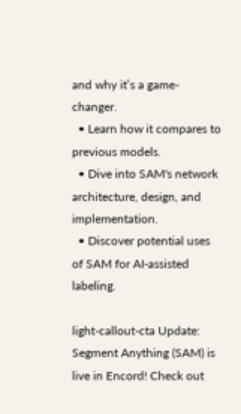and why it’s a game-changer.
  • Learn how it compares to previous models.
  • Dive into SAM's network architecture, design, and implementation.
  • Discover potential uses of SAM for AI-assisted labeling.

light-callout-cta Update: Segment Anything (SAM) is live in Encord! Check out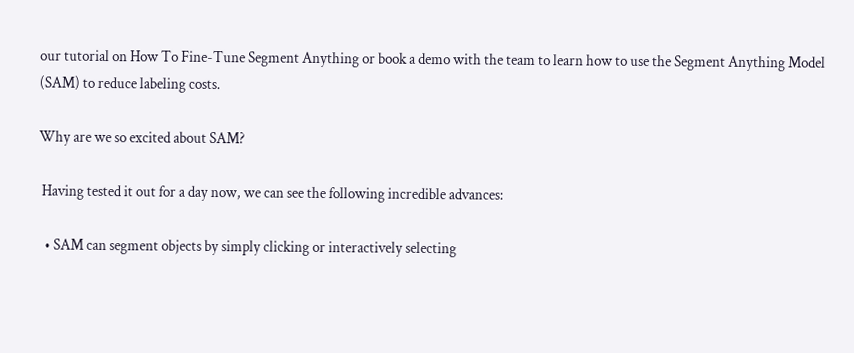our tutorial on How To Fine-Tune Segment Anything or book a demo with the team to learn how to use the Segment Anything Model (SAM) to reduce labeling costs.

Why are we so excited about SAM?

 Having tested it out for a day now, we can see the following incredible advances:

  • SAM can segment objects by simply clicking or interactively selecting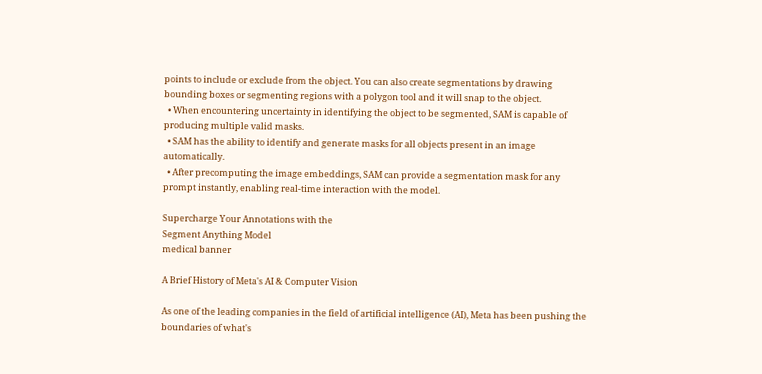points to include or exclude from the object. You can also create segmentations by drawing bounding boxes or segmenting regions with a polygon tool and it will snap to the object.
  • When encountering uncertainty in identifying the object to be segmented, SAM is capable of producing multiple valid masks.
  • SAM has the ability to identify and generate masks for all objects present in an image automatically.
  • After precomputing the image embeddings, SAM can provide a segmentation mask for any prompt instantly, enabling real-time interaction with the model.

Supercharge Your Annotations with the
Segment Anything Model
medical banner

A Brief History of Meta's AI & Computer Vision

As one of the leading companies in the field of artificial intelligence (AI), Meta has been pushing the boundaries of what's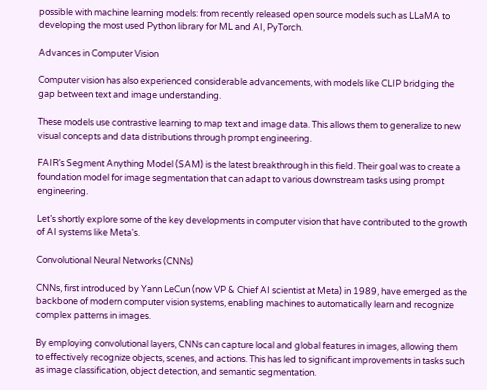possible with machine learning models: from recently released open source models such as LLaMA to developing the most used Python library for ML and AI, PyTorch.

Advances in Computer Vision

Computer vision has also experienced considerable advancements, with models like CLIP bridging the gap between text and image understanding.

These models use contrastive learning to map text and image data. This allows them to generalize to new visual concepts and data distributions through prompt engineering.

FAIR’s Segment Anything Model (SAM) is the latest breakthrough in this field. Their goal was to create a foundation model for image segmentation that can adapt to various downstream tasks using prompt engineering.

Let’s shortly explore some of the key developments in computer vision that have contributed to the growth of AI systems like Meta's.

Convolutional Neural Networks (CNNs)

CNNs, first introduced by Yann LeCun (now VP & Chief AI scientist at Meta) in 1989, have emerged as the backbone of modern computer vision systems, enabling machines to automatically learn and recognize complex patterns in images.

By employing convolutional layers, CNNs can capture local and global features in images, allowing them to effectively recognize objects, scenes, and actions. This has led to significant improvements in tasks such as image classification, object detection, and semantic segmentation.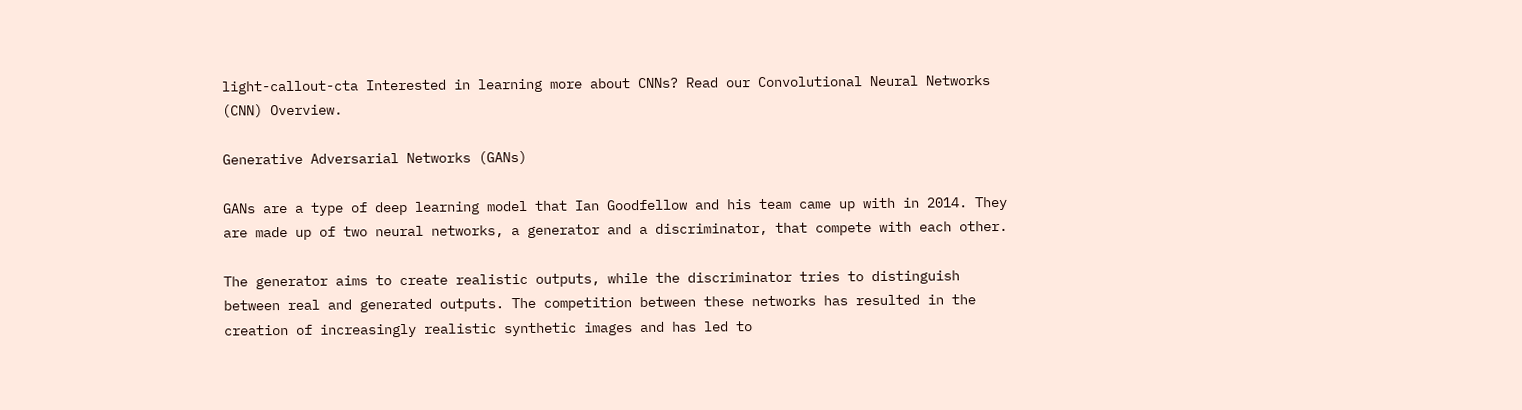light-callout-cta Interested in learning more about CNNs? Read our Convolutional Neural Networks (CNN) Overview.

Generative Adversarial Networks (GANs)

GANs are a type of deep learning model that Ian Goodfellow and his team came up with in 2014. They are made up of two neural networks, a generator and a discriminator, that compete with each other.

The generator aims to create realistic outputs, while the discriminator tries to distinguish between real and generated outputs. The competition between these networks has resulted in the creation of increasingly realistic synthetic images and has led to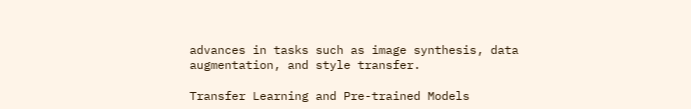advances in tasks such as image synthesis, data augmentation, and style transfer.

Transfer Learning and Pre-trained Models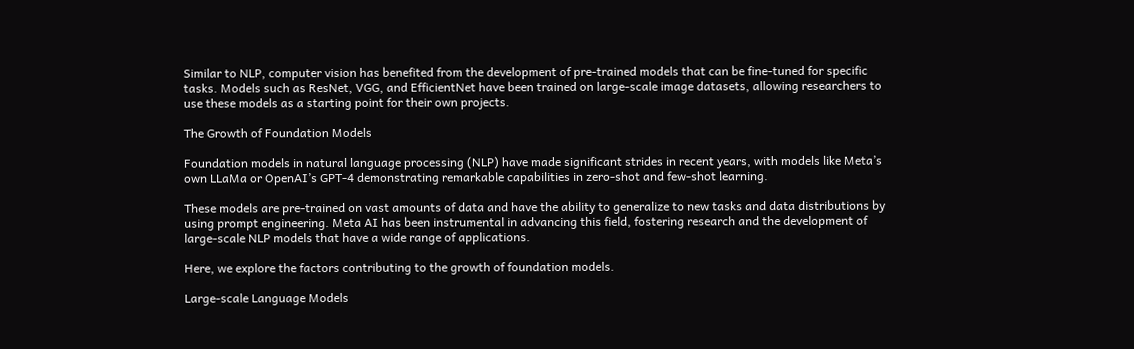Similar to NLP, computer vision has benefited from the development of pre-trained models that can be fine-tuned for specific tasks. Models such as ResNet, VGG, and EfficientNet have been trained on large-scale image datasets, allowing researchers to use these models as a starting point for their own projects.

The Growth of Foundation Models

Foundation models in natural language processing (NLP) have made significant strides in recent years, with models like Meta’s own LLaMa or OpenAI’s GPT-4 demonstrating remarkable capabilities in zero-shot and few-shot learning.

These models are pre-trained on vast amounts of data and have the ability to generalize to new tasks and data distributions by using prompt engineering. Meta AI has been instrumental in advancing this field, fostering research and the development of large-scale NLP models that have a wide range of applications.

Here, we explore the factors contributing to the growth of foundation models.

Large-scale Language Models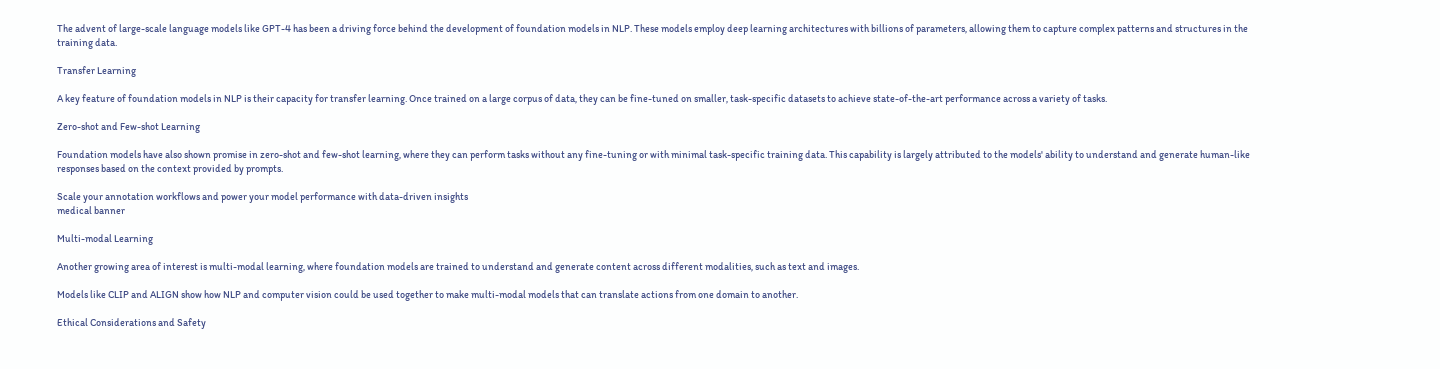The advent of large-scale language models like GPT-4 has been a driving force behind the development of foundation models in NLP. These models employ deep learning architectures with billions of parameters, allowing them to capture complex patterns and structures in the training data.

Transfer Learning

A key feature of foundation models in NLP is their capacity for transfer learning. Once trained on a large corpus of data, they can be fine-tuned on smaller, task-specific datasets to achieve state-of-the-art performance across a variety of tasks.

Zero-shot and Few-shot Learning

Foundation models have also shown promise in zero-shot and few-shot learning, where they can perform tasks without any fine-tuning or with minimal task-specific training data. This capability is largely attributed to the models' ability to understand and generate human-like responses based on the context provided by prompts.

Scale your annotation workflows and power your model performance with data-driven insights
medical banner

Multi-modal Learning

Another growing area of interest is multi-modal learning, where foundation models are trained to understand and generate content across different modalities, such as text and images.

Models like CLIP and ALIGN show how NLP and computer vision could be used together to make multi-modal models that can translate actions from one domain to another.

Ethical Considerations and Safety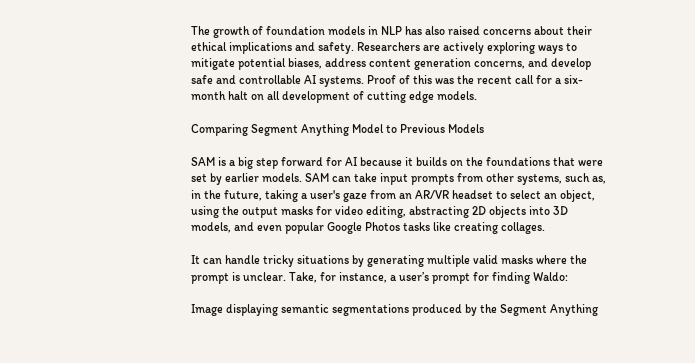The growth of foundation models in NLP has also raised concerns about their ethical implications and safety. Researchers are actively exploring ways to mitigate potential biases, address content generation concerns, and develop safe and controllable AI systems. Proof of this was the recent call for a six-month halt on all development of cutting edge models.

Comparing Segment Anything Model to Previous Models

SAM is a big step forward for AI because it builds on the foundations that were set by earlier models. SAM can take input prompts from other systems, such as, in the future, taking a user's gaze from an AR/VR headset to select an object, using the output masks for video editing, abstracting 2D objects into 3D models, and even popular Google Photos tasks like creating collages.

It can handle tricky situations by generating multiple valid masks where the prompt is unclear. Take, for instance, a user’s prompt for finding Waldo:

Image displaying semantic segmentations produced by the Segment Anything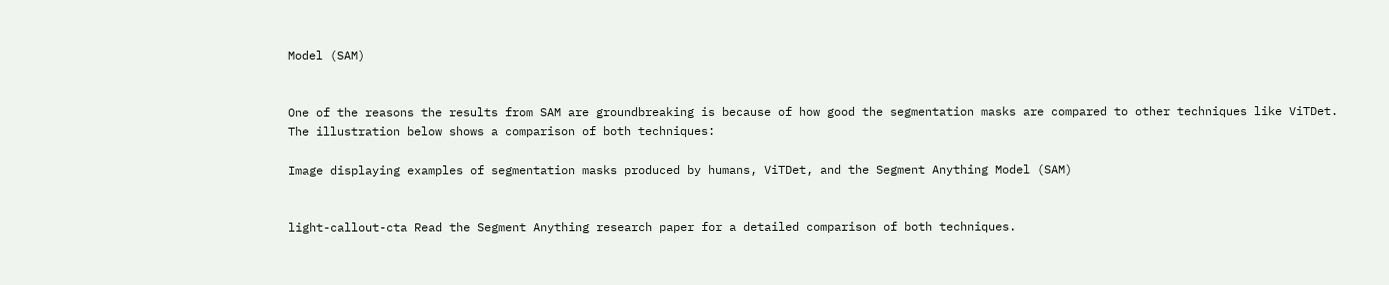Model (SAM)


One of the reasons the results from SAM are groundbreaking is because of how good the segmentation masks are compared to other techniques like ViTDet. The illustration below shows a comparison of both techniques:

Image displaying examples of segmentation masks produced by humans, ViTDet, and the Segment Anything Model (SAM)


light-callout-cta Read the Segment Anything research paper for a detailed comparison of both techniques.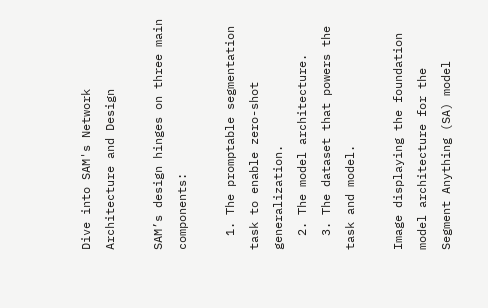Dive into SAM's Network Architecture and Design

SAM’s design hinges on three main components:

  1. The promptable segmentation task to enable zero-shot generalization.
  2. The model architecture.
  3. The dataset that powers the task and model.

Image displaying the foundation model architecture for the Segment Anything (SA) model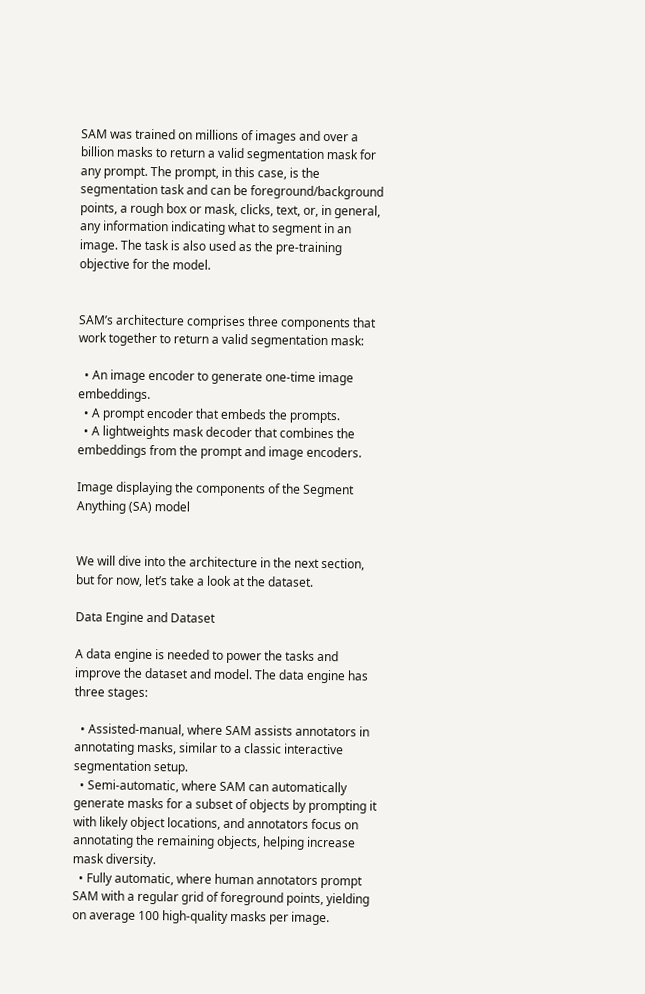SAM was trained on millions of images and over a billion masks to return a valid segmentation mask for any prompt. The prompt, in this case, is the segmentation task and can be foreground/background points, a rough box or mask, clicks, text, or, in general, any information indicating what to segment in an image. The task is also used as the pre-training objective for the model.


SAM’s architecture comprises three components that work together to return a valid segmentation mask:

  • An image encoder to generate one-time image embeddings.
  • A prompt encoder that embeds the prompts.
  • A lightweights mask decoder that combines the embeddings from the prompt and image encoders.

Image displaying the components of the Segment Anything (SA) model


We will dive into the architecture in the next section, but for now, let’s take a look at the dataset.

Data Engine and Dataset

A data engine is needed to power the tasks and improve the dataset and model. The data engine has three stages:

  • Assisted-manual, where SAM assists annotators in annotating masks, similar to a classic interactive segmentation setup.
  • Semi-automatic, where SAM can automatically generate masks for a subset of objects by prompting it with likely object locations, and annotators focus on annotating the remaining objects, helping increase mask diversity.
  • Fully automatic, where human annotators prompt SAM with a regular grid of foreground points, yielding on average 100 high-quality masks per image.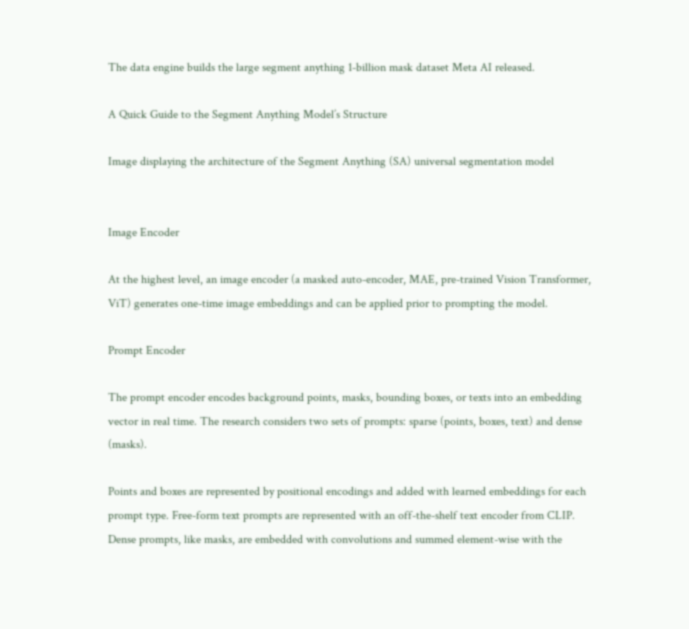The data engine builds the large segment anything 1-billion mask dataset Meta AI released.

A Quick Guide to the Segment Anything Model’s Structure

Image displaying the architecture of the Segment Anything (SA) universal segmentation model


Image Encoder

At the highest level, an image encoder (a masked auto-encoder, MAE, pre-trained Vision Transformer, ViT) generates one-time image embeddings and can be applied prior to prompting the model.

Prompt Encoder

The prompt encoder encodes background points, masks, bounding boxes, or texts into an embedding vector in real time. The research considers two sets of prompts: sparse (points, boxes, text) and dense (masks).

Points and boxes are represented by positional encodings and added with learned embeddings for each prompt type. Free-form text prompts are represented with an off-the-shelf text encoder from CLIP. Dense prompts, like masks, are embedded with convolutions and summed element-wise with the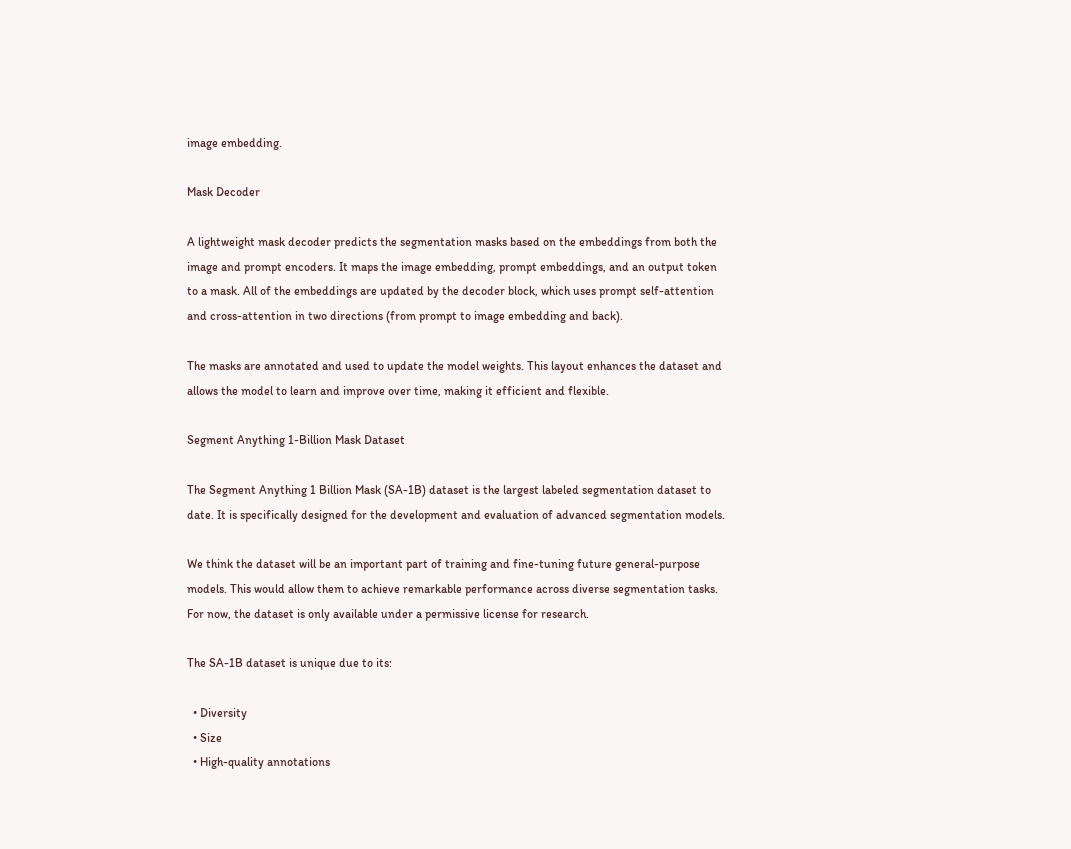image embedding.

Mask Decoder

A lightweight mask decoder predicts the segmentation masks based on the embeddings from both the image and prompt encoders. It maps the image embedding, prompt embeddings, and an output token to a mask. All of the embeddings are updated by the decoder block, which uses prompt self-attention and cross-attention in two directions (from prompt to image embedding and back).

The masks are annotated and used to update the model weights. This layout enhances the dataset and allows the model to learn and improve over time, making it efficient and flexible.

Segment Anything 1-Billion Mask Dataset

The Segment Anything 1 Billion Mask (SA-1B) dataset is the largest labeled segmentation dataset to date. It is specifically designed for the development and evaluation of advanced segmentation models.

We think the dataset will be an important part of training and fine-tuning future general-purpose models. This would allow them to achieve remarkable performance across diverse segmentation tasks. For now, the dataset is only available under a permissive license for research.

The SA-1B dataset is unique due to its:

  • Diversity
  • Size
  • High-quality annotations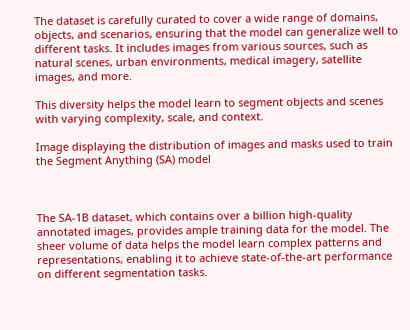The dataset is carefully curated to cover a wide range of domains, objects, and scenarios, ensuring that the model can generalize well to different tasks. It includes images from various sources, such as natural scenes, urban environments, medical imagery, satellite images, and more.

This diversity helps the model learn to segment objects and scenes with varying complexity, scale, and context.

Image displaying the distribution of images and masks used to train the Segment Anything (SA) model



The SA-1B dataset, which contains over a billion high-quality annotated images, provides ample training data for the model. The sheer volume of data helps the model learn complex patterns and representations, enabling it to achieve state-of-the-art performance on different segmentation tasks.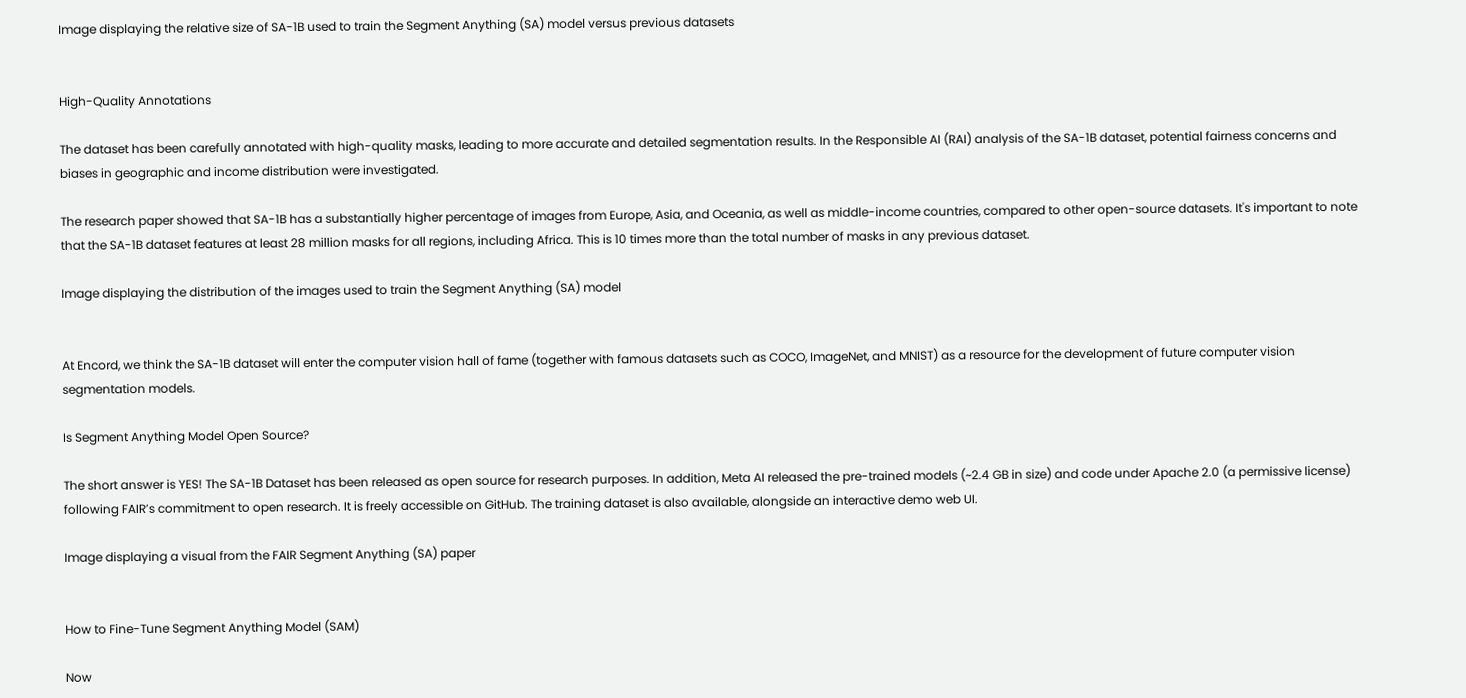Image displaying the relative size of SA-1B used to train the Segment Anything (SA) model versus previous datasets


High-Quality Annotations

The dataset has been carefully annotated with high-quality masks, leading to more accurate and detailed segmentation results. In the Responsible AI (RAI) analysis of the SA-1B dataset, potential fairness concerns and biases in geographic and income distribution were investigated.

The research paper showed that SA-1B has a substantially higher percentage of images from Europe, Asia, and Oceania, as well as middle-income countries, compared to other open-source datasets. It's important to note that the SA-1B dataset features at least 28 million masks for all regions, including Africa. This is 10 times more than the total number of masks in any previous dataset.

Image displaying the distribution of the images used to train the Segment Anything (SA) model


At Encord, we think the SA-1B dataset will enter the computer vision hall of fame (together with famous datasets such as COCO, ImageNet, and MNIST) as a resource for the development of future computer vision segmentation models.

Is Segment Anything Model Open Source?

The short answer is YES! The SA-1B Dataset has been released as open source for research purposes. In addition, Meta AI released the pre-trained models (~2.4 GB in size) and code under Apache 2.0 (a permissive license) following FAIR’s commitment to open research. It is freely accessible on GitHub. The training dataset is also available, alongside an interactive demo web UI.

Image displaying a visual from the FAIR Segment Anything (SA) paper


How to Fine-Tune Segment Anything Model (SAM)

Now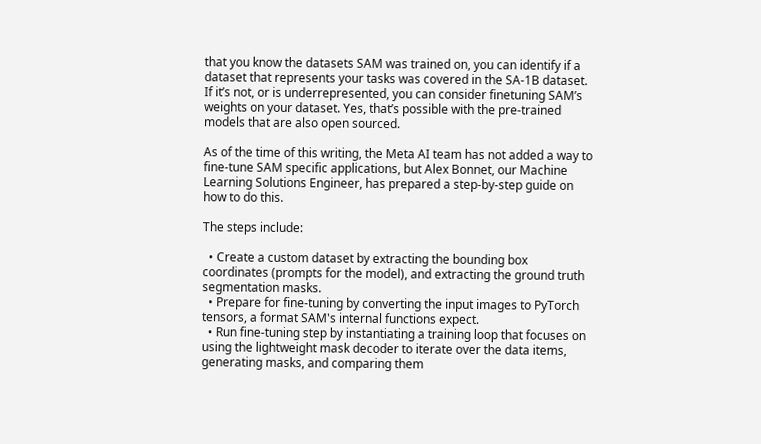that you know the datasets SAM was trained on, you can identify if a dataset that represents your tasks was covered in the SA-1B dataset. If it’s not, or is underrepresented, you can consider finetuning SAM’s weights on your dataset. Yes, that’s possible with the pre-trained models that are also open sourced.

As of the time of this writing, the Meta AI team has not added a way to fine-tune SAM specific applications, but Alex Bonnet, our Machine Learning Solutions Engineer, has prepared a step-by-step guide on how to do this.

The steps include:

  • Create a custom dataset by extracting the bounding box coordinates (prompts for the model), and extracting the ground truth segmentation masks.
  • Prepare for fine-tuning by converting the input images to PyTorch tensors, a format SAM's internal functions expect.
  • Run fine-tuning step by instantiating a training loop that focuses on using the lightweight mask decoder to iterate over the data items, generating masks, and comparing them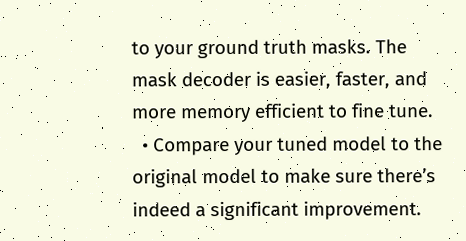to your ground truth masks. The mask decoder is easier, faster, and more memory efficient to fine tune.
  • Compare your tuned model to the original model to make sure there’s indeed a significant improvement.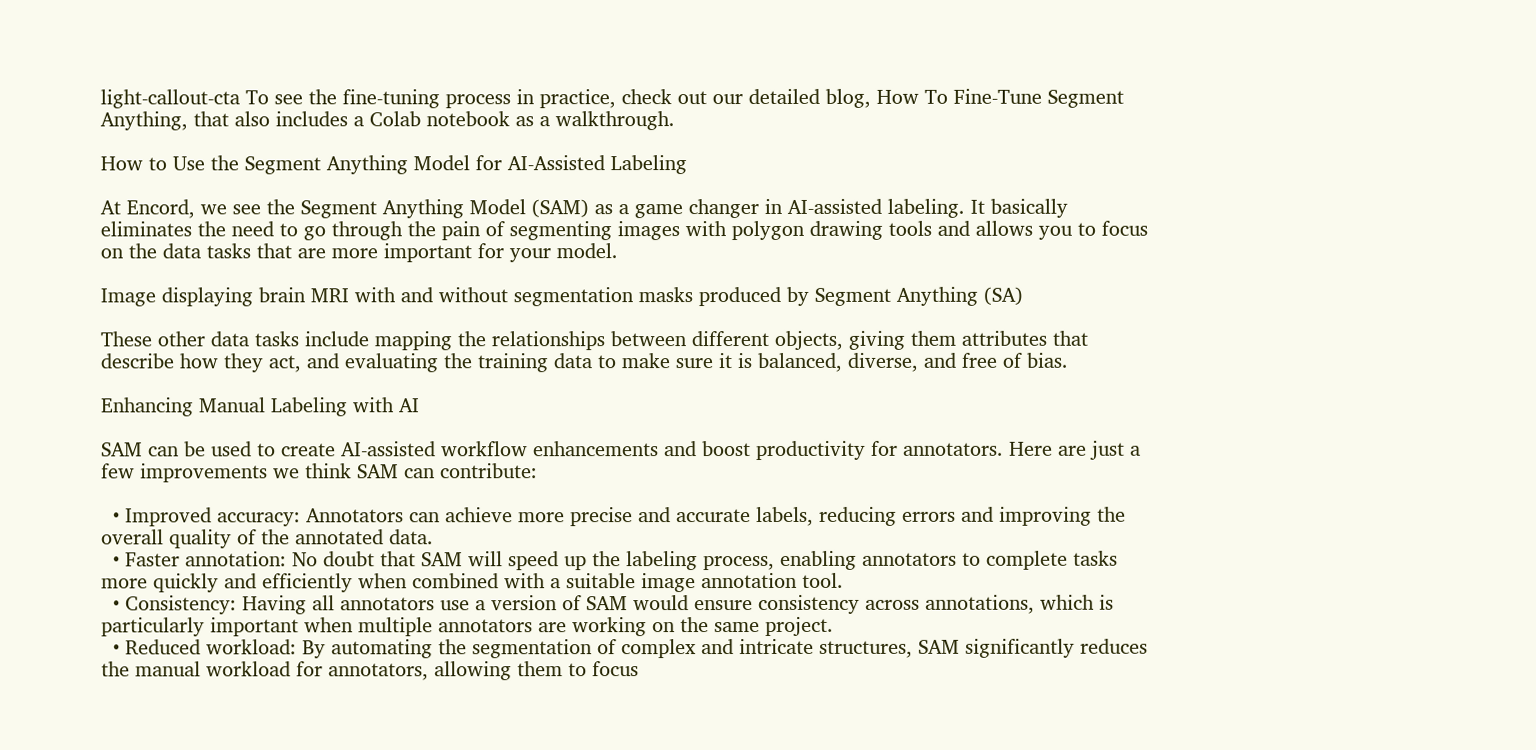light-callout-cta To see the fine-tuning process in practice, check out our detailed blog, How To Fine-Tune Segment Anything, that also includes a Colab notebook as a walkthrough.

How to Use the Segment Anything Model for AI-Assisted Labeling

At Encord, we see the Segment Anything Model (SAM) as a game changer in AI-assisted labeling. It basically eliminates the need to go through the pain of segmenting images with polygon drawing tools and allows you to focus on the data tasks that are more important for your model.

Image displaying brain MRI with and without segmentation masks produced by Segment Anything (SA)

These other data tasks include mapping the relationships between different objects, giving them attributes that describe how they act, and evaluating the training data to make sure it is balanced, diverse, and free of bias.

Enhancing Manual Labeling with AI

SAM can be used to create AI-assisted workflow enhancements and boost productivity for annotators. Here are just a few improvements we think SAM can contribute:

  • Improved accuracy: Annotators can achieve more precise and accurate labels, reducing errors and improving the overall quality of the annotated data.
  • Faster annotation: No doubt that SAM will speed up the labeling process, enabling annotators to complete tasks more quickly and efficiently when combined with a suitable image annotation tool.
  • Consistency: Having all annotators use a version of SAM would ensure consistency across annotations, which is particularly important when multiple annotators are working on the same project.
  • Reduced workload: By automating the segmentation of complex and intricate structures, SAM significantly reduces the manual workload for annotators, allowing them to focus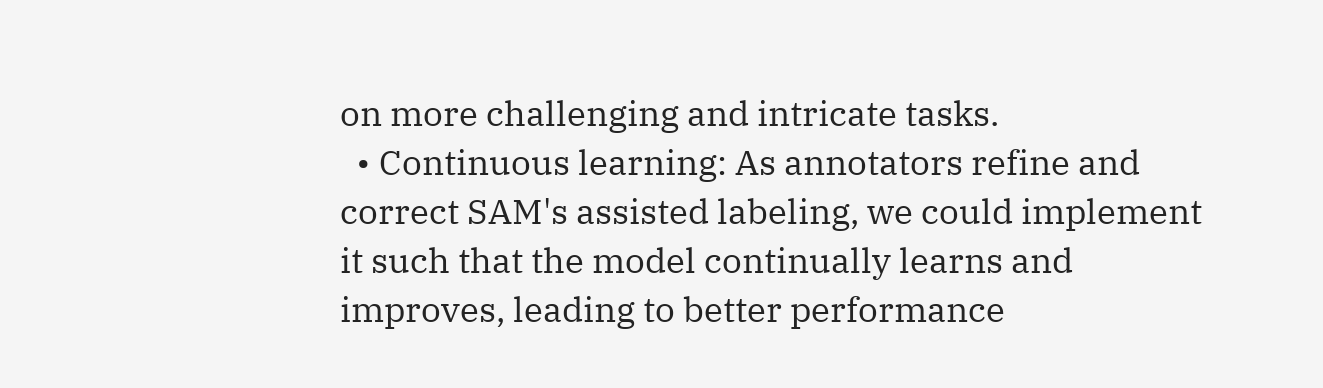on more challenging and intricate tasks.
  • Continuous learning: As annotators refine and correct SAM's assisted labeling, we could implement it such that the model continually learns and improves, leading to better performance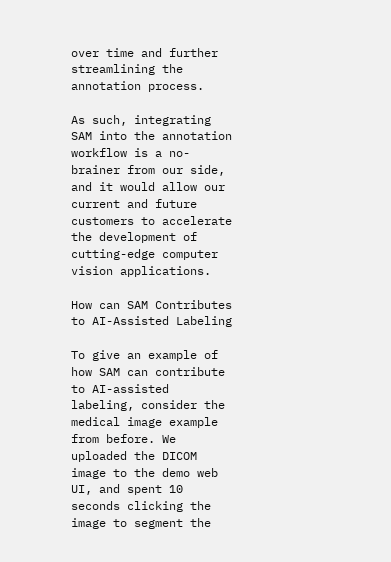over time and further streamlining the annotation process.

As such, integrating SAM into the annotation workflow is a no-brainer from our side, and it would allow our current and future customers to accelerate the development of cutting-edge computer vision applications.

How can SAM Contributes to AI-Assisted Labeling

To give an example of how SAM can contribute to AI-assisted labeling, consider the medical image example from before. We uploaded the DICOM image to the demo web UI, and spent 10 seconds clicking the image to segment the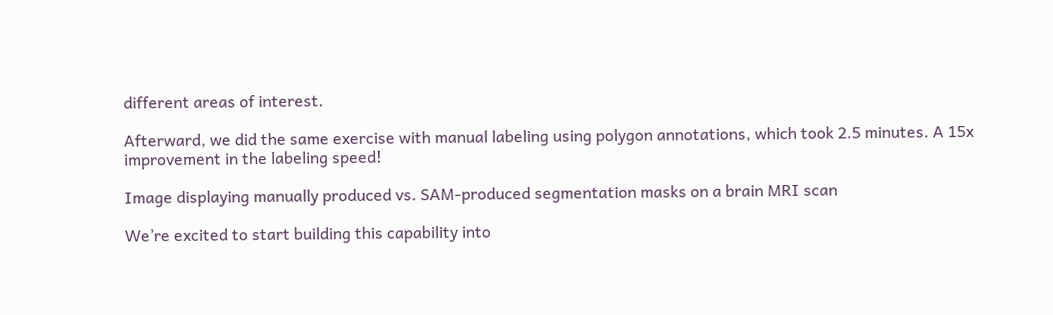different areas of interest.

Afterward, we did the same exercise with manual labeling using polygon annotations, which took 2.5 minutes. A 15x improvement in the labeling speed!

Image displaying manually produced vs. SAM-produced segmentation masks on a brain MRI scan

We’re excited to start building this capability into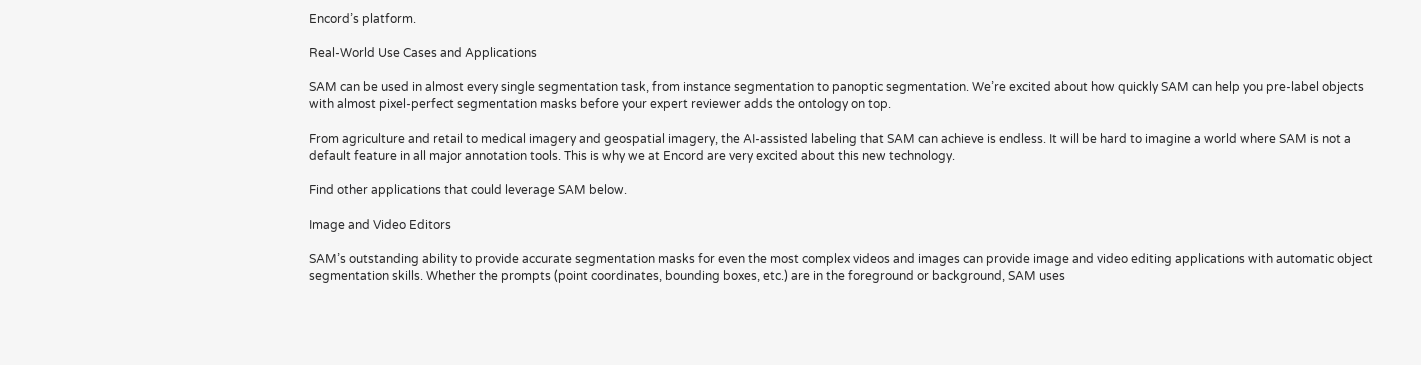Encord’s platform.

Real-World Use Cases and Applications

SAM can be used in almost every single segmentation task, from instance segmentation to panoptic segmentation. We’re excited about how quickly SAM can help you pre-label objects with almost pixel-perfect segmentation masks before your expert reviewer adds the ontology on top.

From agriculture and retail to medical imagery and geospatial imagery, the AI-assisted labeling that SAM can achieve is endless. It will be hard to imagine a world where SAM is not a default feature in all major annotation tools. This is why we at Encord are very excited about this new technology.

Find other applications that could leverage SAM below.

Image and Video Editors

SAM’s outstanding ability to provide accurate segmentation masks for even the most complex videos and images can provide image and video editing applications with automatic object segmentation skills. Whether the prompts (point coordinates, bounding boxes, etc.) are in the foreground or background, SAM uses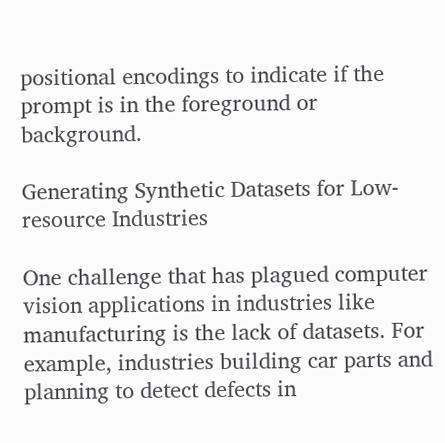positional encodings to indicate if the prompt is in the foreground or background.

Generating Synthetic Datasets for Low-resource Industries

One challenge that has plagued computer vision applications in industries like manufacturing is the lack of datasets. For example, industries building car parts and planning to detect defects in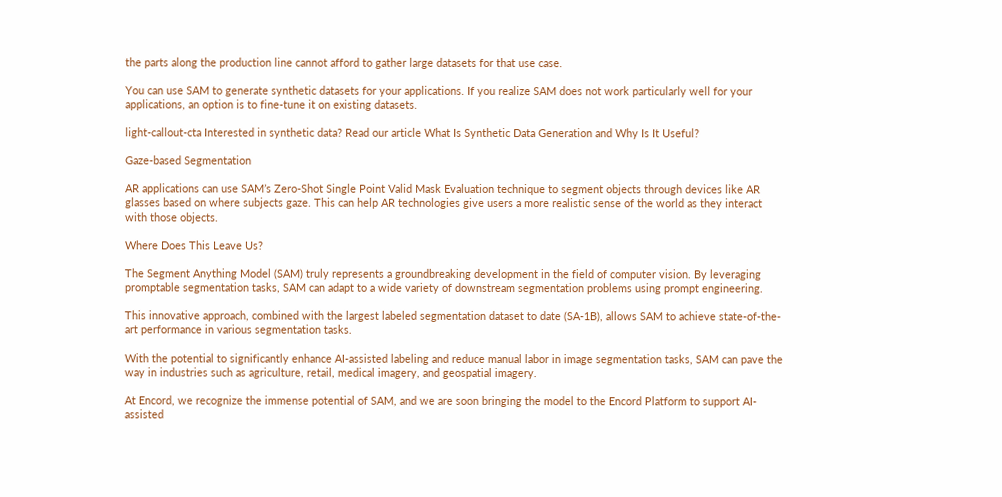the parts along the production line cannot afford to gather large datasets for that use case.

You can use SAM to generate synthetic datasets for your applications. If you realize SAM does not work particularly well for your applications, an option is to fine-tune it on existing datasets.

light-callout-cta Interested in synthetic data? Read our article What Is Synthetic Data Generation and Why Is It Useful?

Gaze-based Segmentation

AR applications can use SAM’s Zero-Shot Single Point Valid Mask Evaluation technique to segment objects through devices like AR glasses based on where subjects gaze. This can help AR technologies give users a more realistic sense of the world as they interact with those objects.

Where Does This Leave Us?

The Segment Anything Model (SAM) truly represents a groundbreaking development in the field of computer vision. By leveraging promptable segmentation tasks, SAM can adapt to a wide variety of downstream segmentation problems using prompt engineering.

This innovative approach, combined with the largest labeled segmentation dataset to date (SA-1B), allows SAM to achieve state-of-the-art performance in various segmentation tasks.

With the potential to significantly enhance AI-assisted labeling and reduce manual labor in image segmentation tasks, SAM can pave the way in industries such as agriculture, retail, medical imagery, and geospatial imagery.

At Encord, we recognize the immense potential of SAM, and we are soon bringing the model to the Encord Platform to support AI-assisted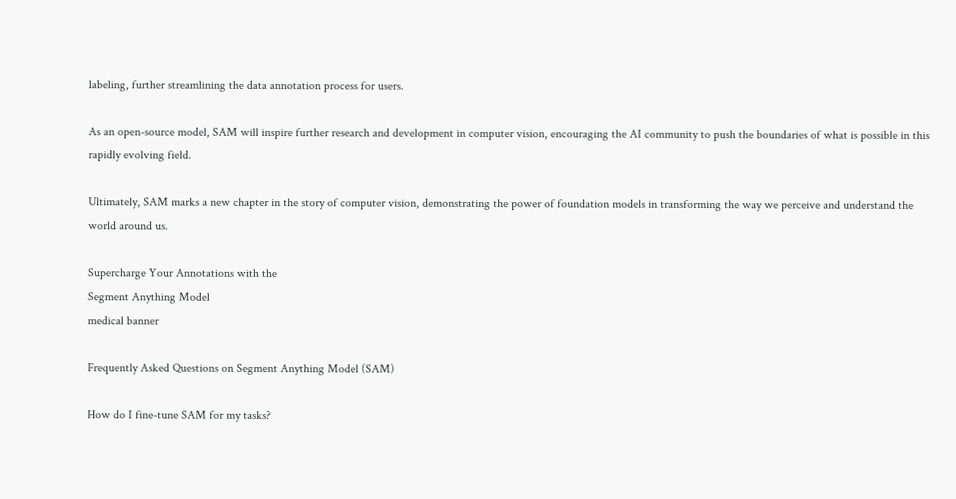labeling, further streamlining the data annotation process for users.

As an open-source model, SAM will inspire further research and development in computer vision, encouraging the AI community to push the boundaries of what is possible in this rapidly evolving field.

Ultimately, SAM marks a new chapter in the story of computer vision, demonstrating the power of foundation models in transforming the way we perceive and understand the world around us.

Supercharge Your Annotations with the
Segment Anything Model
medical banner

Frequently Asked Questions on Segment Anything Model (SAM)

How do I fine-tune SAM for my tasks?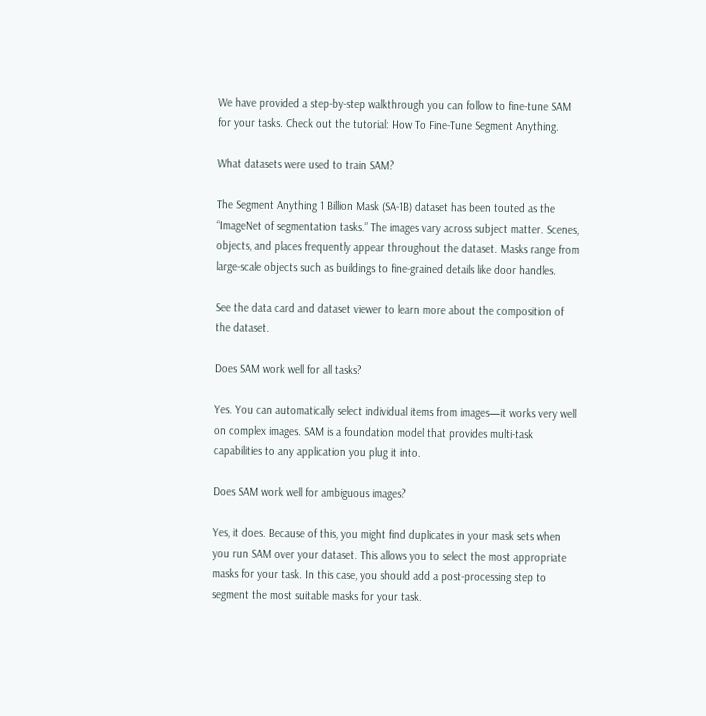We have provided a step-by-step walkthrough you can follow to fine-tune SAM for your tasks. Check out the tutorial: How To Fine-Tune Segment Anything.

What datasets were used to train SAM?

The Segment Anything 1 Billion Mask (SA-1B) dataset has been touted as the “ImageNet of segmentation tasks.” The images vary across subject matter. Scenes, objects, and places frequently appear throughout the dataset. Masks range from large-scale objects such as buildings to fine-grained details like door handles.

See the data card and dataset viewer to learn more about the composition of the dataset.

Does SAM work well for all tasks?

Yes. You can automatically select individual items from images—it works very well on complex images. SAM is a foundation model that provides multi-task capabilities to any application you plug it into.

Does SAM work well for ambiguous images?

Yes, it does. Because of this, you might find duplicates in your mask sets when you run SAM over your dataset. This allows you to select the most appropriate masks for your task. In this case, you should add a post-processing step to segment the most suitable masks for your task.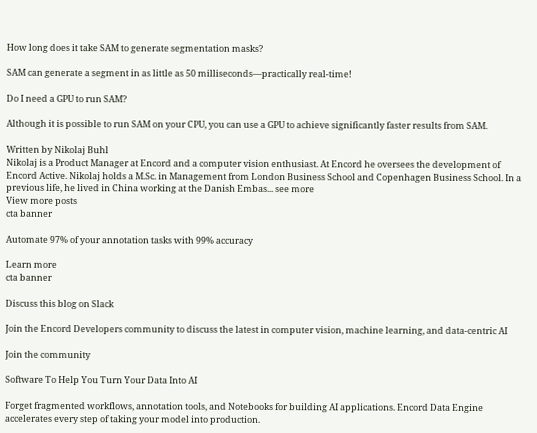How long does it take SAM to generate segmentation masks?

SAM can generate a segment in as little as 50 milliseconds—practically real-time!

Do I need a GPU to run SAM?

Although it is possible to run SAM on your CPU, you can use a GPU to achieve significantly faster results from SAM.

Written by Nikolaj Buhl
Nikolaj is a Product Manager at Encord and a computer vision enthusiast. At Encord he oversees the development of Encord Active. Nikolaj holds a M.Sc. in Management from London Business School and Copenhagen Business School. In a previous life, he lived in China working at the Danish Embas... see more
View more posts
cta banner

Automate 97% of your annotation tasks with 99% accuracy

Learn more
cta banner

Discuss this blog on Slack

Join the Encord Developers community to discuss the latest in computer vision, machine learning, and data-centric AI

Join the community

Software To Help You Turn Your Data Into AI

Forget fragmented workflows, annotation tools, and Notebooks for building AI applications. Encord Data Engine accelerates every step of taking your model into production.